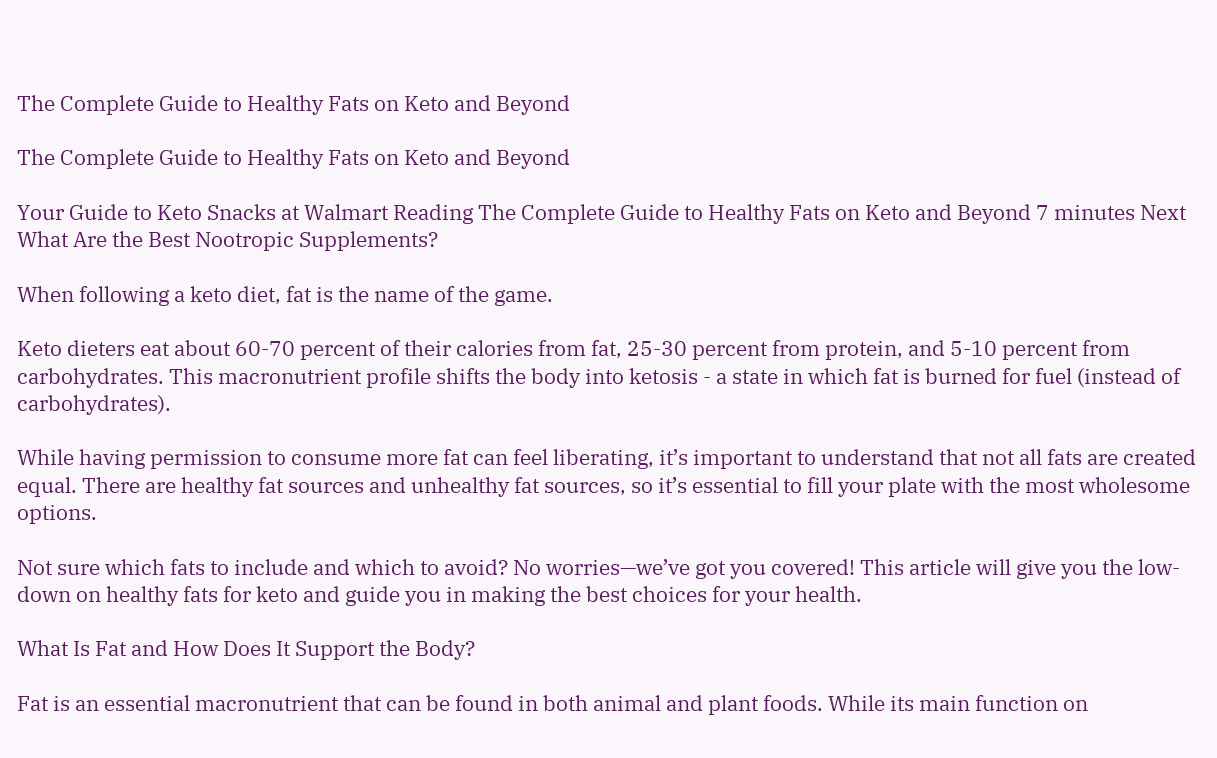The Complete Guide to Healthy Fats on Keto and Beyond

The Complete Guide to Healthy Fats on Keto and Beyond

Your Guide to Keto Snacks at Walmart Reading The Complete Guide to Healthy Fats on Keto and Beyond 7 minutes Next What Are the Best Nootropic Supplements?

When following a keto diet, fat is the name of the game.

Keto dieters eat about 60-70 percent of their calories from fat, 25-30 percent from protein, and 5-10 percent from carbohydrates. This macronutrient profile shifts the body into ketosis - a state in which fat is burned for fuel (instead of carbohydrates).

While having permission to consume more fat can feel liberating, it’s important to understand that not all fats are created equal. There are healthy fat sources and unhealthy fat sources, so it’s essential to fill your plate with the most wholesome options.

Not sure which fats to include and which to avoid? No worries—we’ve got you covered! This article will give you the low-down on healthy fats for keto and guide you in making the best choices for your health.

What Is Fat and How Does It Support the Body?

Fat is an essential macronutrient that can be found in both animal and plant foods. While its main function on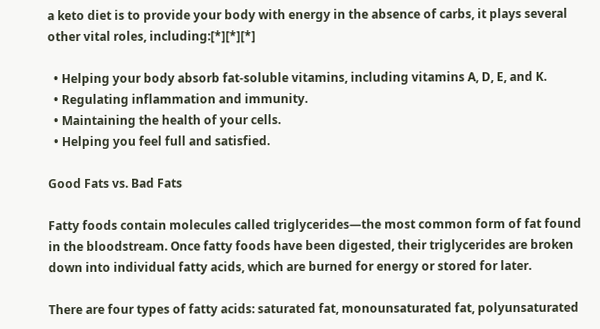a keto diet is to provide your body with energy in the absence of carbs, it plays several other vital roles, including:[*][*][*]

  • Helping your body absorb fat-soluble vitamins, including vitamins A, D, E, and K.
  • Regulating inflammation and immunity.
  • Maintaining the health of your cells.
  • Helping you feel full and satisfied.

Good Fats vs. Bad Fats

Fatty foods contain molecules called triglycerides—the most common form of fat found in the bloodstream. Once fatty foods have been digested, their triglycerides are broken down into individual fatty acids, which are burned for energy or stored for later.

There are four types of fatty acids: saturated fat, monounsaturated fat, polyunsaturated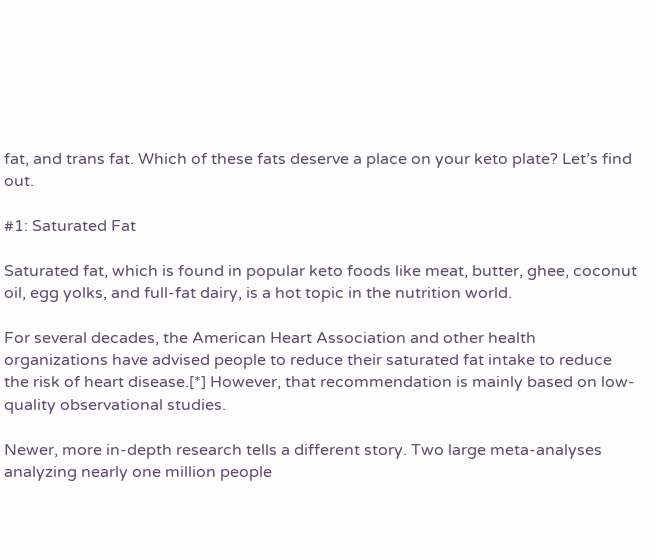fat, and trans fat. Which of these fats deserve a place on your keto plate? Let’s find out.

#1: Saturated Fat

Saturated fat, which is found in popular keto foods like meat, butter, ghee, coconut oil, egg yolks, and full-fat dairy, is a hot topic in the nutrition world.

For several decades, the American Heart Association and other health organizations have advised people to reduce their saturated fat intake to reduce the risk of heart disease.[*] However, that recommendation is mainly based on low-quality observational studies.

Newer, more in-depth research tells a different story. Two large meta-analyses analyzing nearly one million people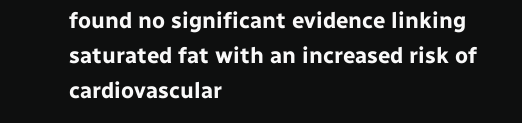found no significant evidence linking saturated fat with an increased risk of cardiovascular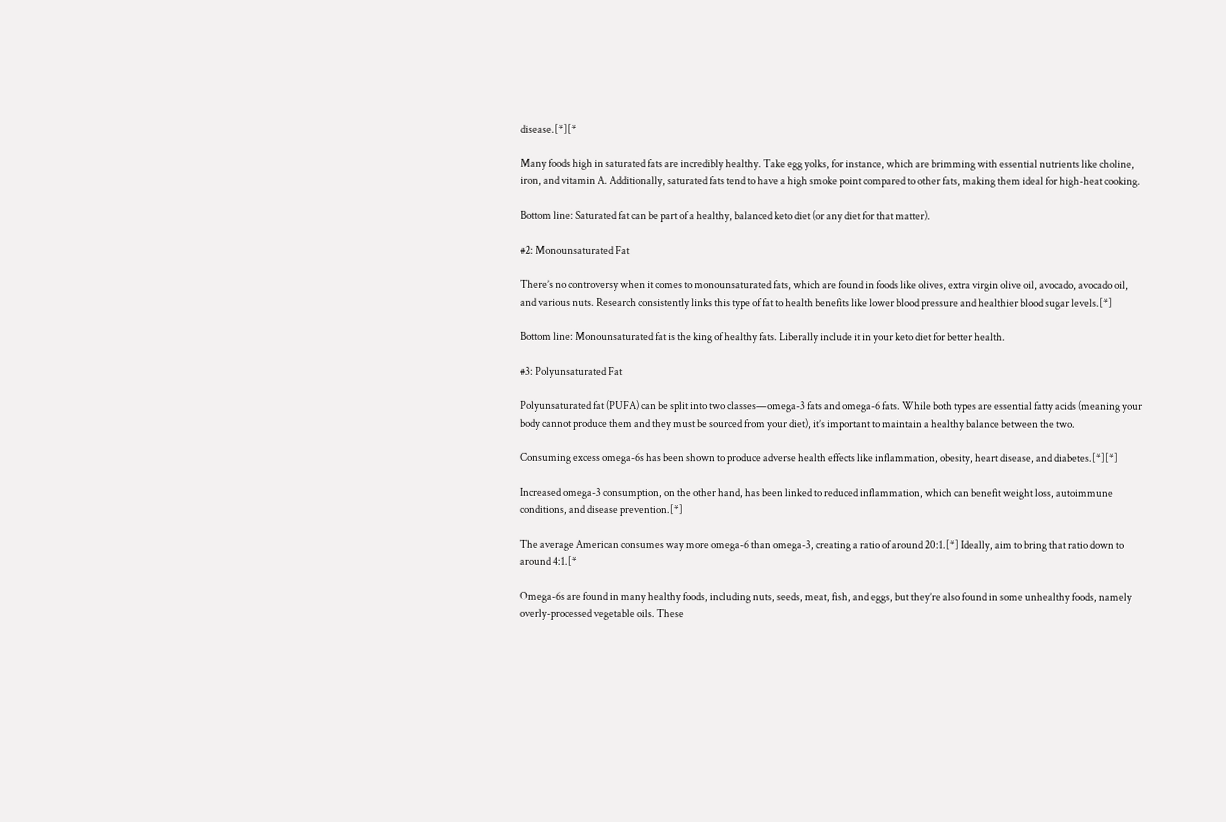disease.[*][*

Many foods high in saturated fats are incredibly healthy. Take egg yolks, for instance, which are brimming with essential nutrients like choline, iron, and vitamin A. Additionally, saturated fats tend to have a high smoke point compared to other fats, making them ideal for high-heat cooking.

Bottom line: Saturated fat can be part of a healthy, balanced keto diet (or any diet for that matter).

#2: Monounsaturated Fat

There’s no controversy when it comes to monounsaturated fats, which are found in foods like olives, extra virgin olive oil, avocado, avocado oil, and various nuts. Research consistently links this type of fat to health benefits like lower blood pressure and healthier blood sugar levels.[*]

Bottom line: Monounsaturated fat is the king of healthy fats. Liberally include it in your keto diet for better health.

#3: Polyunsaturated Fat

Polyunsaturated fat (PUFA) can be split into two classes—omega-3 fats and omega-6 fats. While both types are essential fatty acids (meaning your body cannot produce them and they must be sourced from your diet), it’s important to maintain a healthy balance between the two.

Consuming excess omega-6s has been shown to produce adverse health effects like inflammation, obesity, heart disease, and diabetes.[*][*]

Increased omega-3 consumption, on the other hand, has been linked to reduced inflammation, which can benefit weight loss, autoimmune conditions, and disease prevention.[*]

The average American consumes way more omega-6 than omega-3, creating a ratio of around 20:1.[*] Ideally, aim to bring that ratio down to around 4:1.[*

Omega-6s are found in many healthy foods, including nuts, seeds, meat, fish, and eggs, but they’re also found in some unhealthy foods, namely overly-processed vegetable oils. These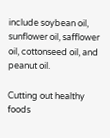include soybean oil, sunflower oil, safflower oil, cottonseed oil, and peanut oil.

Cutting out healthy foods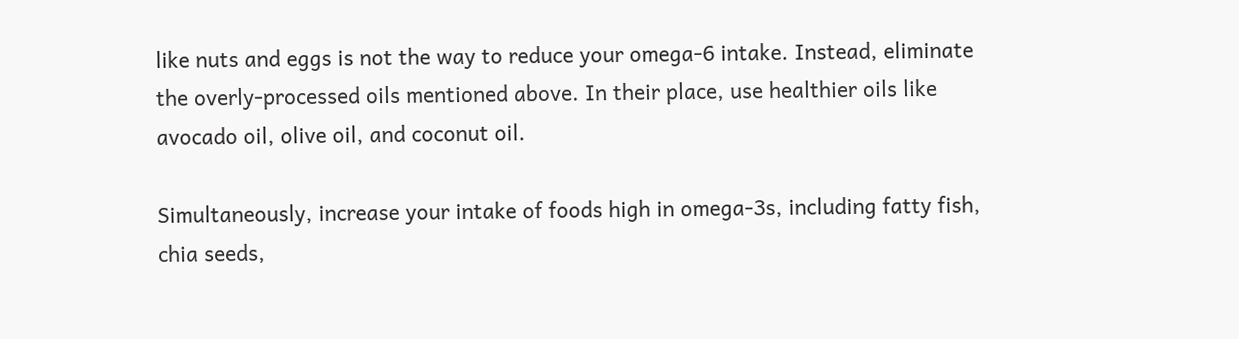like nuts and eggs is not the way to reduce your omega-6 intake. Instead, eliminate the overly-processed oils mentioned above. In their place, use healthier oils like avocado oil, olive oil, and coconut oil.

Simultaneously, increase your intake of foods high in omega-3s, including fatty fish, chia seeds,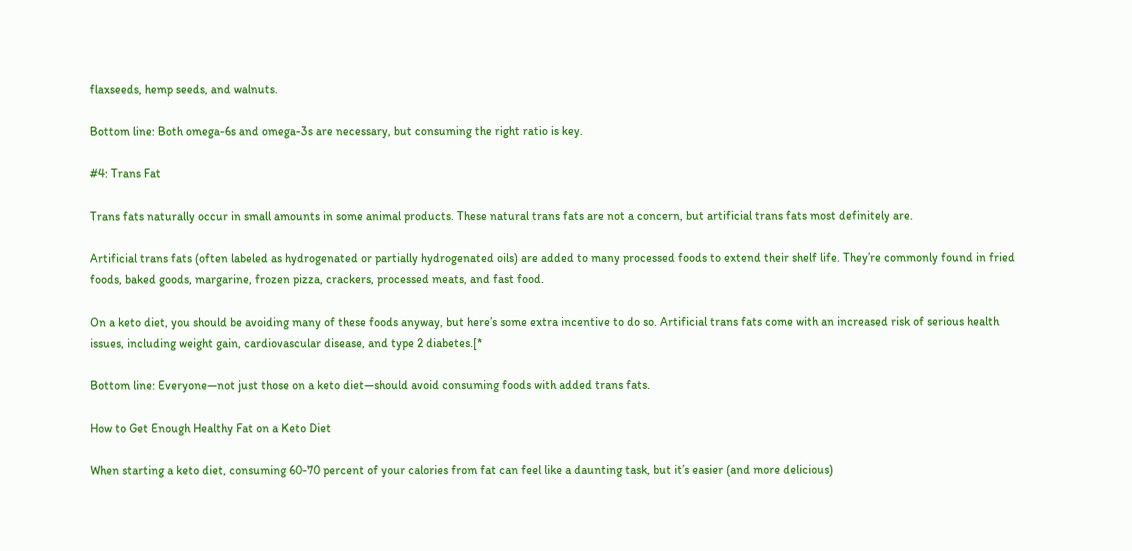flaxseeds, hemp seeds, and walnuts.

Bottom line: Both omega-6s and omega-3s are necessary, but consuming the right ratio is key.

#4: Trans Fat

Trans fats naturally occur in small amounts in some animal products. These natural trans fats are not a concern, but artificial trans fats most definitely are.

Artificial trans fats (often labeled as hydrogenated or partially hydrogenated oils) are added to many processed foods to extend their shelf life. They’re commonly found in fried foods, baked goods, margarine, frozen pizza, crackers, processed meats, and fast food.

On a keto diet, you should be avoiding many of these foods anyway, but here’s some extra incentive to do so. Artificial trans fats come with an increased risk of serious health issues, including weight gain, cardiovascular disease, and type 2 diabetes.[*

Bottom line: Everyone—not just those on a keto diet—should avoid consuming foods with added trans fats.

How to Get Enough Healthy Fat on a Keto Diet

When starting a keto diet, consuming 60-70 percent of your calories from fat can feel like a daunting task, but it’s easier (and more delicious)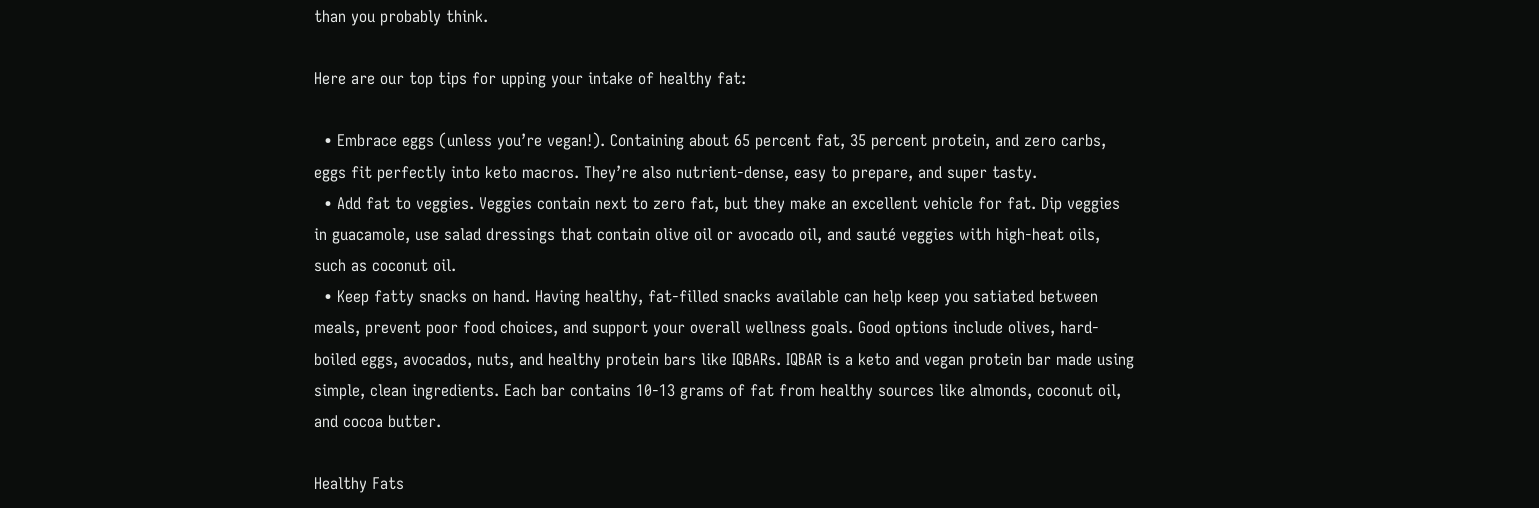than you probably think.

Here are our top tips for upping your intake of healthy fat:

  • Embrace eggs (unless you’re vegan!). Containing about 65 percent fat, 35 percent protein, and zero carbs, eggs fit perfectly into keto macros. They’re also nutrient-dense, easy to prepare, and super tasty.
  • Add fat to veggies. Veggies contain next to zero fat, but they make an excellent vehicle for fat. Dip veggies in guacamole, use salad dressings that contain olive oil or avocado oil, and sauté veggies with high-heat oils, such as coconut oil.
  • Keep fatty snacks on hand. Having healthy, fat-filled snacks available can help keep you satiated between meals, prevent poor food choices, and support your overall wellness goals. Good options include olives, hard-boiled eggs, avocados, nuts, and healthy protein bars like IQBARs. IQBAR is a keto and vegan protein bar made using simple, clean ingredients. Each bar contains 10-13 grams of fat from healthy sources like almonds, coconut oil, and cocoa butter.

Healthy Fats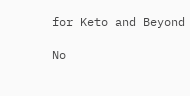for Keto and Beyond

No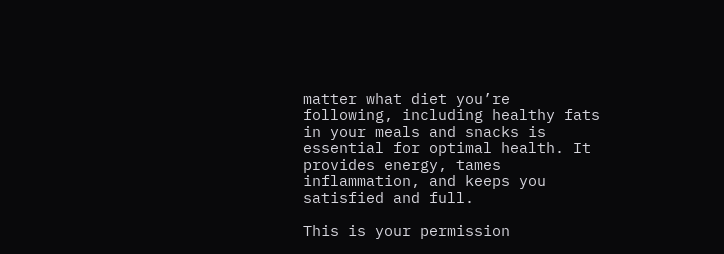matter what diet you’re following, including healthy fats in your meals and snacks is essential for optimal health. It provides energy, tames inflammation, and keeps you satisfied and full.

This is your permission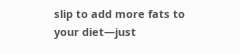slip to add more fats to your diet—just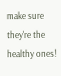make sure they're the healthy ones!